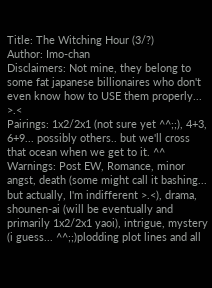Title: The Witching Hour (3/?)
Author: Imo-chan
Disclaimers: Not mine, they belong to some fat japanese billionaires who don't even know how to USE them properly... >.<
Pairings: 1x2/2x1 (not sure yet ^^;;), 4+3, 6+9... possibly others.. but we'll cross that ocean when we get to it. ^^
Warnings: Post EW, Romance, minor angst, death (some might call it bashing... but actually, I'm indifferent >.<), drama, shounen-ai (will be eventually and primarily 1x2/2x1 yaoi), intrigue, mystery (i guess... ^^;;)plodding plot lines and all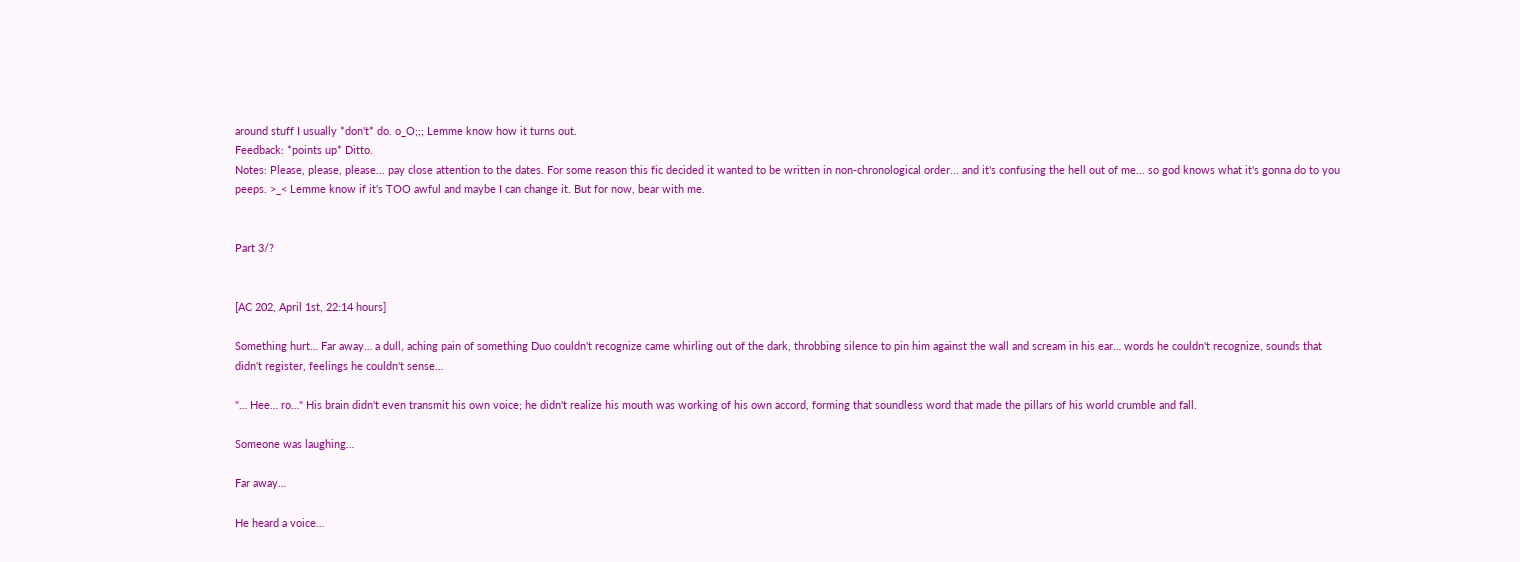around stuff I usually *don't* do. o_O;;; Lemme know how it turns out.
Feedback: *points up* Ditto.
Notes: Please, please, please... pay close attention to the dates. For some reason this fic decided it wanted to be written in non-chronological order... and it's confusing the hell out of me... so god knows what it's gonna do to you peeps. >_< Lemme know if it's TOO awful and maybe I can change it. But for now, bear with me.


Part 3/?


[AC 202, April 1st, 22:14 hours]

Something hurt… Far away… a dull, aching pain of something Duo couldn't recognize came whirling out of the dark, throbbing silence to pin him against the wall and scream in his ear… words he couldn't recognize, sounds that didn't register, feelings he couldn't sense…

"… Hee… ro…" His brain didn't even transmit his own voice; he didn't realize his mouth was working of his own accord, forming that soundless word that made the pillars of his world crumble and fall.

Someone was laughing…

Far away…

He heard a voice…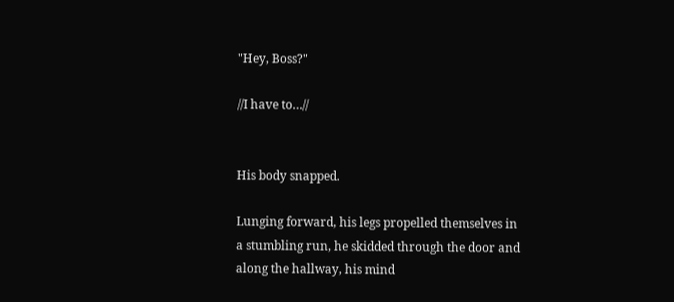"Hey, Boss?"

//I have to…//


His body snapped.

Lunging forward, his legs propelled themselves in a stumbling run, he skidded through the door and along the hallway, his mind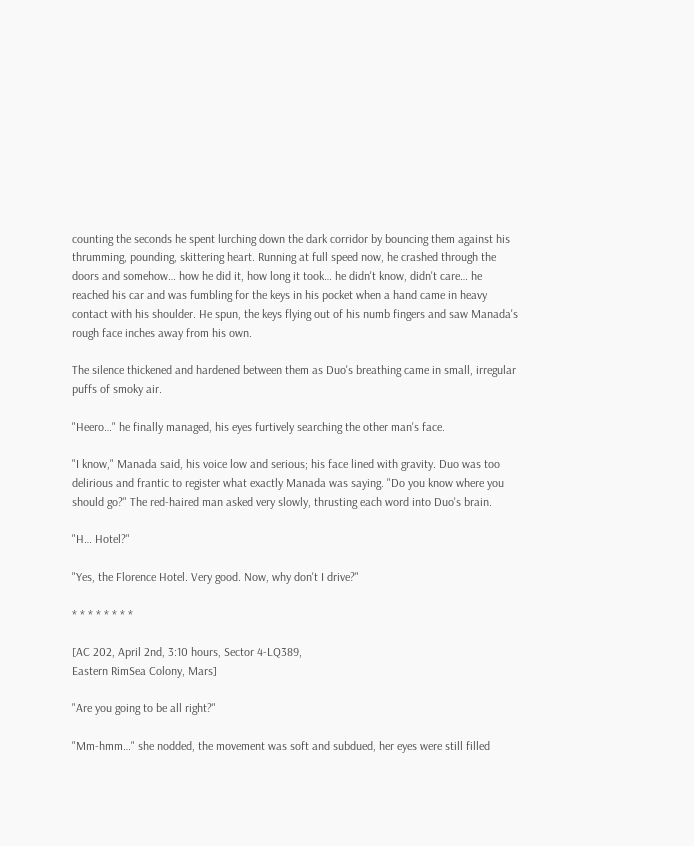counting the seconds he spent lurching down the dark corridor by bouncing them against his thrumming, pounding, skittering heart. Running at full speed now, he crashed through the doors and somehow… how he did it, how long it took… he didn't know, didn't care… he reached his car and was fumbling for the keys in his pocket when a hand came in heavy contact with his shoulder. He spun, the keys flying out of his numb fingers and saw Manada's rough face inches away from his own.

The silence thickened and hardened between them as Duo's breathing came in small, irregular puffs of smoky air.

"Heero…" he finally managed, his eyes furtively searching the other man's face.

"I know," Manada said, his voice low and serious; his face lined with gravity. Duo was too delirious and frantic to register what exactly Manada was saying. "Do you know where you should go?" The red-haired man asked very slowly, thrusting each word into Duo's brain.

"H… Hotel?"

"Yes, the Florence Hotel. Very good. Now, why don't I drive?"

* * * * * * * *

[AC 202, April 2nd, 3:10 hours, Sector 4-LQ389,
Eastern RimSea Colony, Mars]

"Are you going to be all right?"

"Mm-hmm…" she nodded, the movement was soft and subdued, her eyes were still filled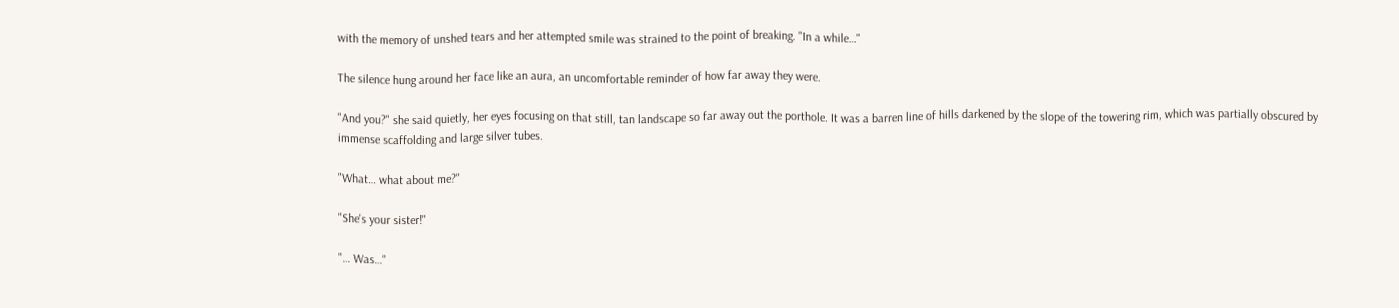with the memory of unshed tears and her attempted smile was strained to the point of breaking. "In a while…"

The silence hung around her face like an aura, an uncomfortable reminder of how far away they were.

"And you?" she said quietly, her eyes focusing on that still, tan landscape so far away out the porthole. It was a barren line of hills darkened by the slope of the towering rim, which was partially obscured by immense scaffolding and large silver tubes.

"What… what about me?"

"She's your sister!"

"… Was…"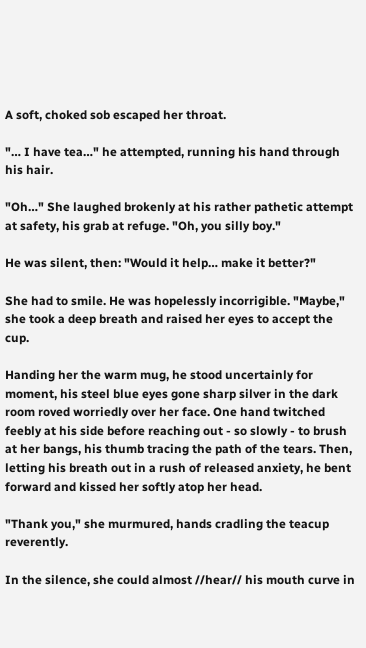A soft, choked sob escaped her throat.

"… I have tea…" he attempted, running his hand through his hair.

"Oh…" She laughed brokenly at his rather pathetic attempt at safety, his grab at refuge. "Oh, you silly boy."

He was silent, then: "Would it help… make it better?"

She had to smile. He was hopelessly incorrigible. "Maybe," she took a deep breath and raised her eyes to accept the cup.

Handing her the warm mug, he stood uncertainly for moment, his steel blue eyes gone sharp silver in the dark room roved worriedly over her face. One hand twitched feebly at his side before reaching out - so slowly - to brush at her bangs, his thumb tracing the path of the tears. Then, letting his breath out in a rush of released anxiety, he bent forward and kissed her softly atop her head.

"Thank you," she murmured, hands cradling the teacup reverently.

In the silence, she could almost //hear// his mouth curve in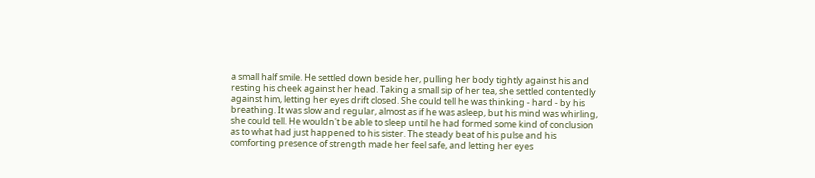a small half smile. He settled down beside her, pulling her body tightly against his and resting his cheek against her head. Taking a small sip of her tea, she settled contentedly against him, letting her eyes drift closed. She could tell he was thinking - hard - by his breathing. It was slow and regular, almost as if he was asleep, but his mind was whirling, she could tell. He wouldn't be able to sleep until he had formed some kind of conclusion as to what had just happened to his sister. The steady beat of his pulse and his comforting presence of strength made her feel safe, and letting her eyes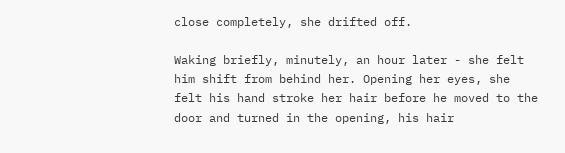close completely, she drifted off.

Waking briefly, minutely, an hour later - she felt him shift from behind her. Opening her eyes, she felt his hand stroke her hair before he moved to the door and turned in the opening, his hair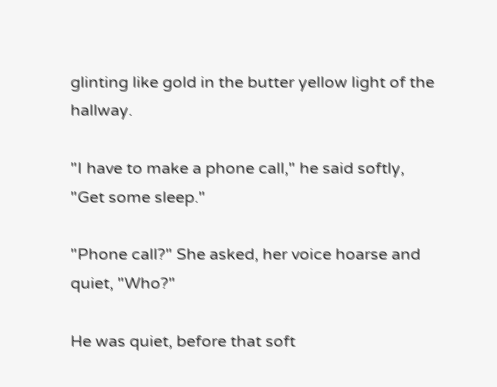glinting like gold in the butter yellow light of the hallway.

"I have to make a phone call," he said softly, "Get some sleep."

"Phone call?" She asked, her voice hoarse and quiet, "Who?"

He was quiet, before that soft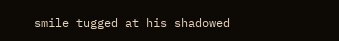smile tugged at his shadowed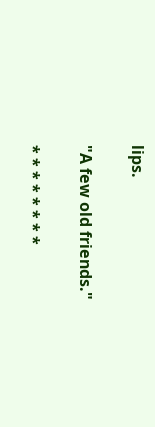lips.

"A few old friends."

* * * * * * * *